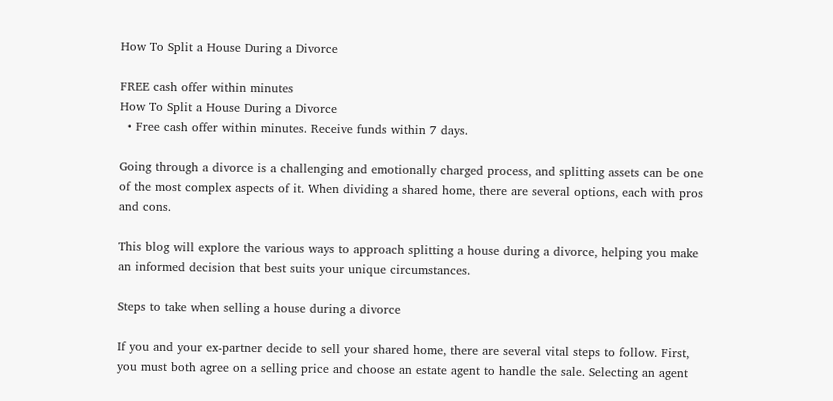How To Split a House During a Divorce

FREE cash offer within minutes
How To Split a House During a Divorce
  • Free cash offer within minutes. Receive funds within 7 days.

Going through a divorce is a challenging and emotionally charged process, and splitting assets can be one of the most complex aspects of it. When dividing a shared home, there are several options, each with pros and cons.

This blog will explore the various ways to approach splitting a house during a divorce, helping you make an informed decision that best suits your unique circumstances.

Steps to take when selling a house during a divorce

If you and your ex-partner decide to sell your shared home, there are several vital steps to follow. First, you must both agree on a selling price and choose an estate agent to handle the sale. Selecting an agent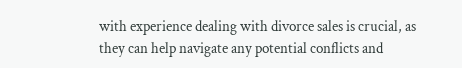with experience dealing with divorce sales is crucial, as they can help navigate any potential conflicts and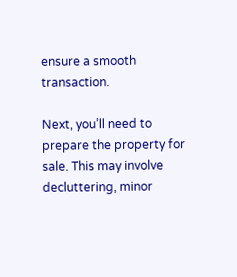ensure a smooth transaction.

Next, you’ll need to prepare the property for sale. This may involve decluttering, minor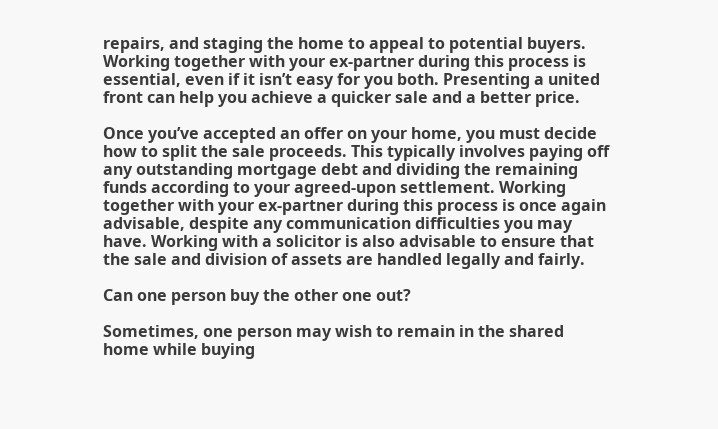repairs, and staging the home to appeal to potential buyers. Working together with your ex-partner during this process is essential, even if it isn’t easy for you both. Presenting a united front can help you achieve a quicker sale and a better price.

Once you’ve accepted an offer on your home, you must decide how to split the sale proceeds. This typically involves paying off any outstanding mortgage debt and dividing the remaining funds according to your agreed-upon settlement. Working together with your ex-partner during this process is once again advisable, despite any communication difficulties you may have. Working with a solicitor is also advisable to ensure that the sale and division of assets are handled legally and fairly.

Can one person buy the other one out?

Sometimes, one person may wish to remain in the shared home while buying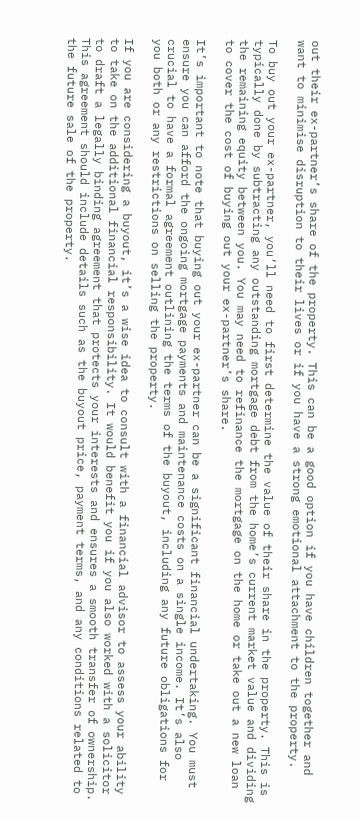out their ex-partner’s share of the property. This can be a good option if you have children together and want to minimise disruption to their lives or if you have a strong emotional attachment to the property.

To buy out your ex-partner, you’ll need to first determine the value of their share in the property. This is typically done by subtracting any outstanding mortgage debt from the home’s current market value and dividing the remaining equity between you. You may need to refinance the mortgage on the home or take out a new loan to cover the cost of buying out your ex-partner’s share.

It’s important to note that buying out your ex-partner can be a significant financial undertaking. You must ensure you can afford the ongoing mortgage payments and maintenance costs on a single income. It’s also crucial to have a formal agreement outlining the terms of the buyout, including any future obligations for you both or any restrictions on selling the property.

If you are considering a buyout, it’s a wise idea to consult with a financial advisor to assess your ability to take on the additional financial responsibility. It would benefit you if you also worked with a solicitor to draft a legally binding agreement that protects your interests and ensures a smooth transfer of ownership. This agreement should include details such as the buyout price, payment terms, and any conditions related to the future sale of the property.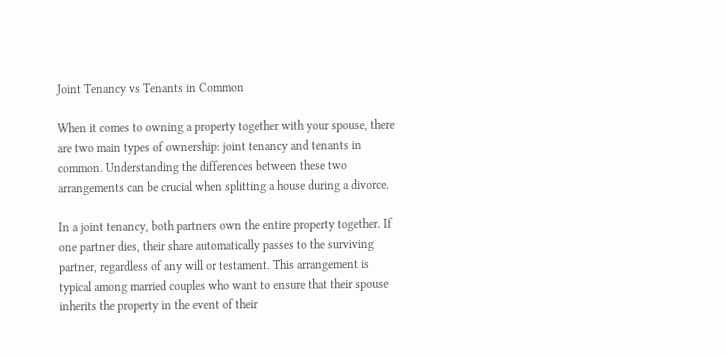Joint Tenancy vs Tenants in Common

When it comes to owning a property together with your spouse, there are two main types of ownership: joint tenancy and tenants in common. Understanding the differences between these two arrangements can be crucial when splitting a house during a divorce.

In a joint tenancy, both partners own the entire property together. If one partner dies, their share automatically passes to the surviving partner, regardless of any will or testament. This arrangement is typical among married couples who want to ensure that their spouse inherits the property in the event of their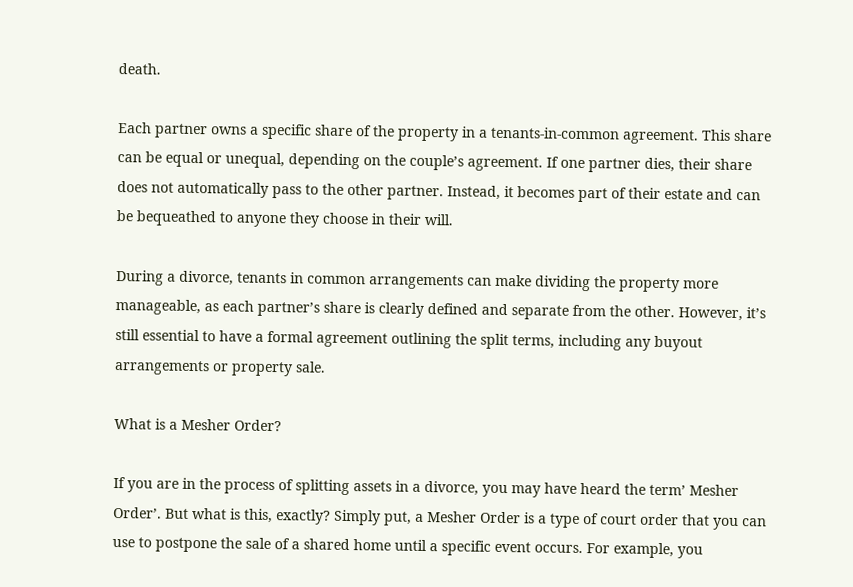death.

Each partner owns a specific share of the property in a tenants-in-common agreement. This share can be equal or unequal, depending on the couple’s agreement. If one partner dies, their share does not automatically pass to the other partner. Instead, it becomes part of their estate and can be bequeathed to anyone they choose in their will.

During a divorce, tenants in common arrangements can make dividing the property more manageable, as each partner’s share is clearly defined and separate from the other. However, it’s still essential to have a formal agreement outlining the split terms, including any buyout arrangements or property sale.

What is a Mesher Order?

If you are in the process of splitting assets in a divorce, you may have heard the term’ Mesher Order’. But what is this, exactly? Simply put, a Mesher Order is a type of court order that you can use to postpone the sale of a shared home until a specific event occurs. For example, you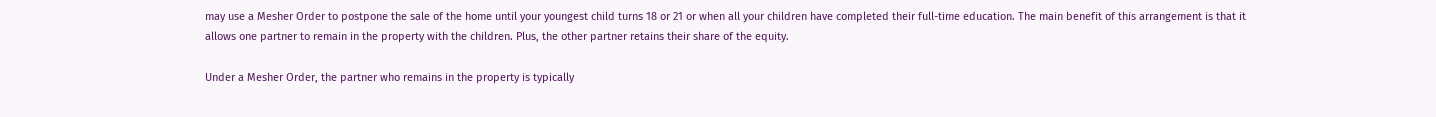may use a Mesher Order to postpone the sale of the home until your youngest child turns 18 or 21 or when all your children have completed their full-time education. The main benefit of this arrangement is that it allows one partner to remain in the property with the children. Plus, the other partner retains their share of the equity.

Under a Mesher Order, the partner who remains in the property is typically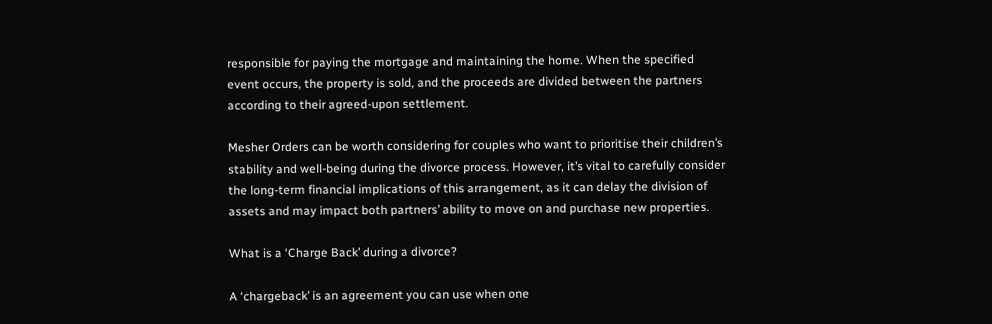responsible for paying the mortgage and maintaining the home. When the specified event occurs, the property is sold, and the proceeds are divided between the partners according to their agreed-upon settlement.

Mesher Orders can be worth considering for couples who want to prioritise their children’s stability and well-being during the divorce process. However, it’s vital to carefully consider the long-term financial implications of this arrangement, as it can delay the division of assets and may impact both partners’ ability to move on and purchase new properties.

What is a ‘Charge Back’ during a divorce?

A ‘chargeback’ is an agreement you can use when one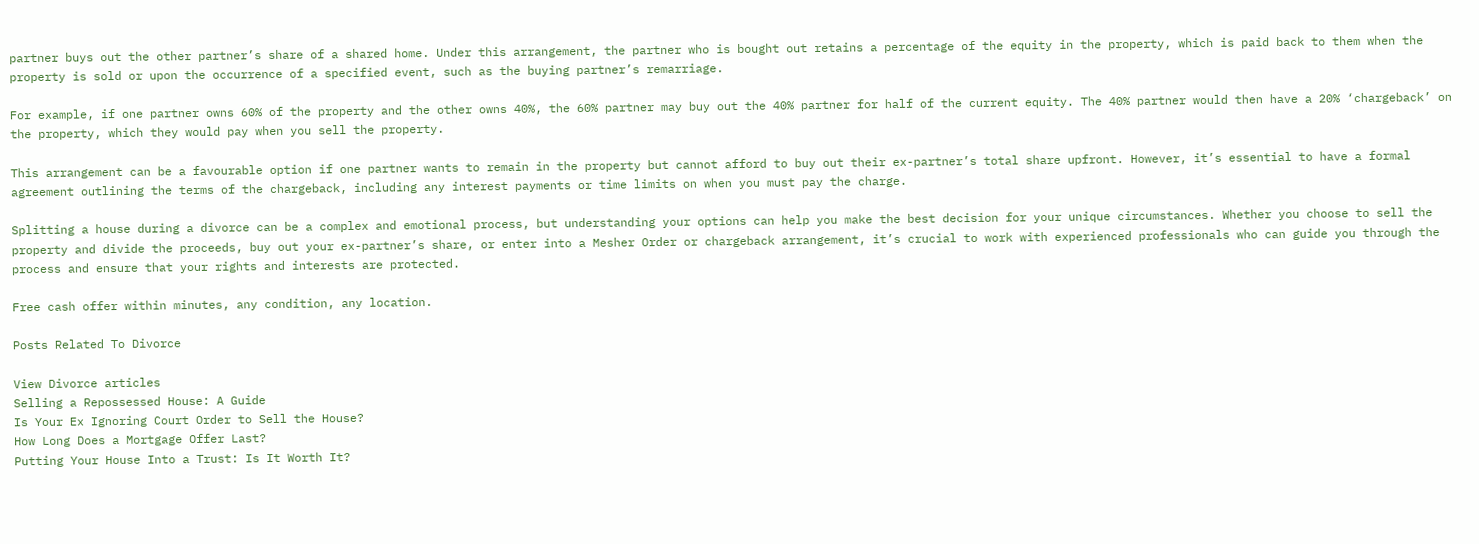partner buys out the other partner’s share of a shared home. Under this arrangement, the partner who is bought out retains a percentage of the equity in the property, which is paid back to them when the property is sold or upon the occurrence of a specified event, such as the buying partner’s remarriage.

For example, if one partner owns 60% of the property and the other owns 40%, the 60% partner may buy out the 40% partner for half of the current equity. The 40% partner would then have a 20% ‘chargeback’ on the property, which they would pay when you sell the property.

This arrangement can be a favourable option if one partner wants to remain in the property but cannot afford to buy out their ex-partner’s total share upfront. However, it’s essential to have a formal agreement outlining the terms of the chargeback, including any interest payments or time limits on when you must pay the charge.

Splitting a house during a divorce can be a complex and emotional process, but understanding your options can help you make the best decision for your unique circumstances. Whether you choose to sell the property and divide the proceeds, buy out your ex-partner’s share, or enter into a Mesher Order or chargeback arrangement, it’s crucial to work with experienced professionals who can guide you through the process and ensure that your rights and interests are protected.

Free cash offer within minutes, any condition, any location.

Posts Related To Divorce

View Divorce articles
Selling a Repossessed House: A Guide
Is Your Ex Ignoring Court Order to Sell the House?
How Long Does a Mortgage Offer Last?
Putting Your House Into a Trust: Is It Worth It?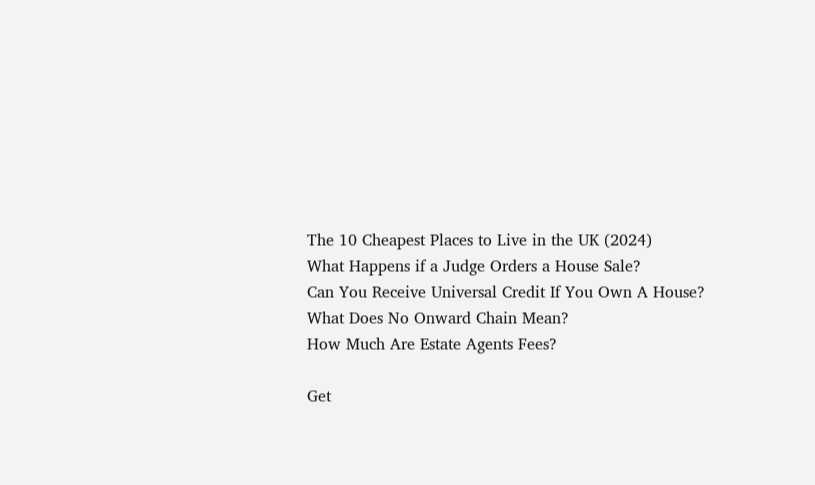The 10 Cheapest Places to Live in the UK (2024)
What Happens if a Judge Orders a House Sale?
Can You Receive Universal Credit If You Own A House?
What Does No Onward Chain Mean?
How Much Are Estate Agents Fees?

Get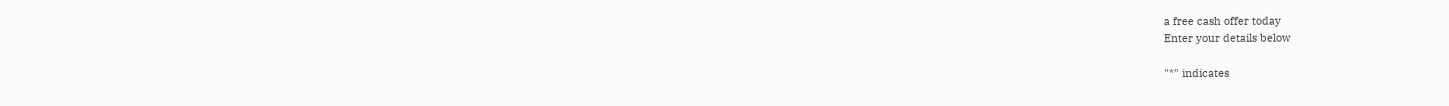a free cash offer today
Enter your details below

"*" indicates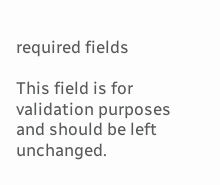required fields

This field is for validation purposes and should be left unchanged.